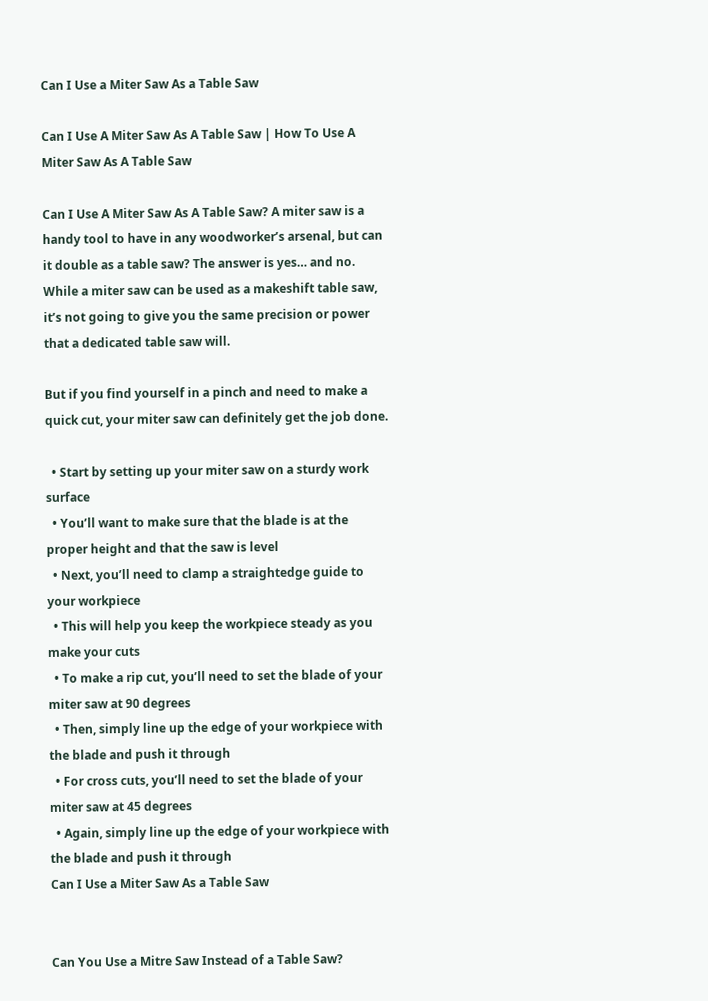Can I Use a Miter Saw As a Table Saw

Can I Use A Miter Saw As A Table Saw | How To Use A Miter Saw As A Table Saw

Can I Use A Miter Saw As A Table Saw? A miter saw is a handy tool to have in any woodworker’s arsenal, but can it double as a table saw? The answer is yes… and no. While a miter saw can be used as a makeshift table saw, it’s not going to give you the same precision or power that a dedicated table saw will.

But if you find yourself in a pinch and need to make a quick cut, your miter saw can definitely get the job done.

  • Start by setting up your miter saw on a sturdy work surface
  • You’ll want to make sure that the blade is at the proper height and that the saw is level
  • Next, you’ll need to clamp a straightedge guide to your workpiece
  • This will help you keep the workpiece steady as you make your cuts
  • To make a rip cut, you’ll need to set the blade of your miter saw at 90 degrees
  • Then, simply line up the edge of your workpiece with the blade and push it through
  • For cross cuts, you’ll need to set the blade of your miter saw at 45 degrees
  • Again, simply line up the edge of your workpiece with the blade and push it through
Can I Use a Miter Saw As a Table Saw


Can You Use a Mitre Saw Instead of a Table Saw?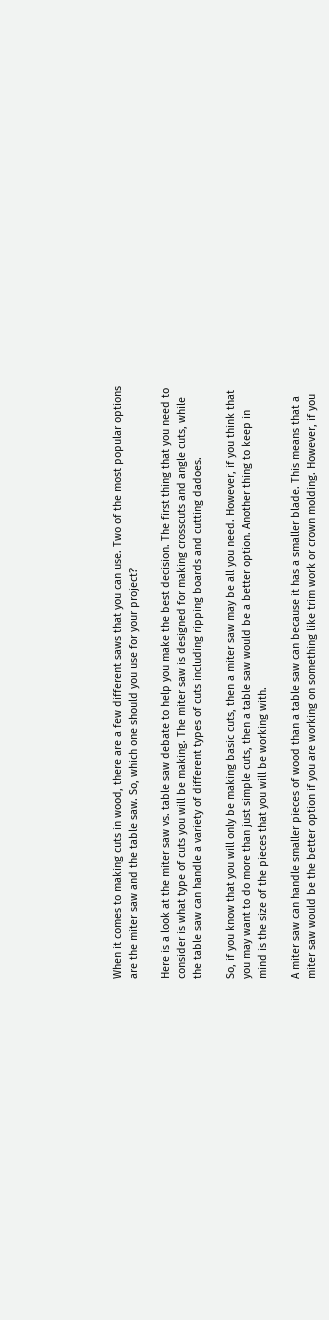When it comes to making cuts in wood, there are a few different saws that you can use. Two of the most popular options are the miter saw and the table saw. So, which one should you use for your project?

Here is a look at the miter saw vs. table saw debate to help you make the best decision. The first thing that you need to consider is what type of cuts you will be making. The miter saw is designed for making crosscuts and angle cuts, while the table saw can handle a variety of different types of cuts including ripping boards and cutting dadoes.

So, if you know that you will only be making basic cuts, then a miter saw may be all you need. However, if you think that you may want to do more than just simple cuts, then a table saw would be a better option. Another thing to keep in mind is the size of the pieces that you will be working with.

A miter saw can handle smaller pieces of wood than a table saw can because it has a smaller blade. This means that a miter saw would be the better option if you are working on something like trim work or crown molding. However, if you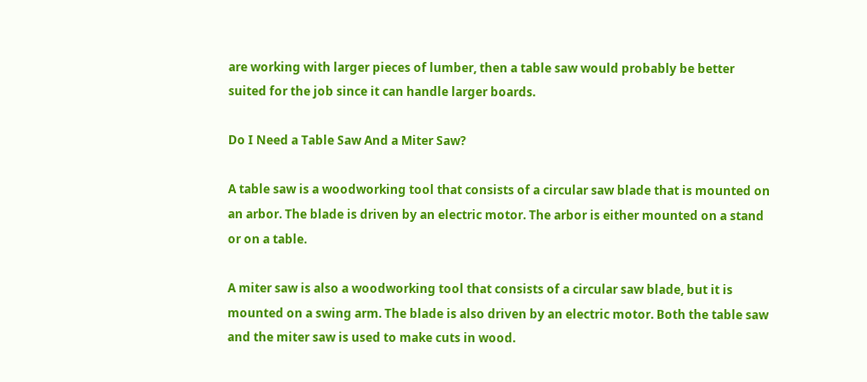are working with larger pieces of lumber, then a table saw would probably be better suited for the job since it can handle larger boards.

Do I Need a Table Saw And a Miter Saw?

A table saw is a woodworking tool that consists of a circular saw blade that is mounted on an arbor. The blade is driven by an electric motor. The arbor is either mounted on a stand or on a table.

A miter saw is also a woodworking tool that consists of a circular saw blade, but it is mounted on a swing arm. The blade is also driven by an electric motor. Both the table saw and the miter saw is used to make cuts in wood.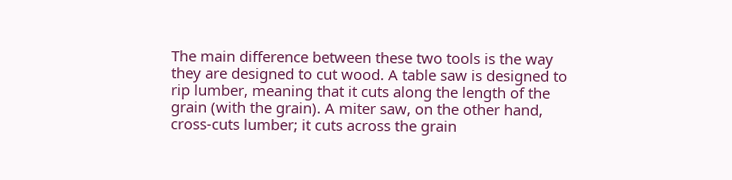The main difference between these two tools is the way they are designed to cut wood. A table saw is designed to rip lumber, meaning that it cuts along the length of the grain (with the grain). A miter saw, on the other hand, cross-cuts lumber; it cuts across the grain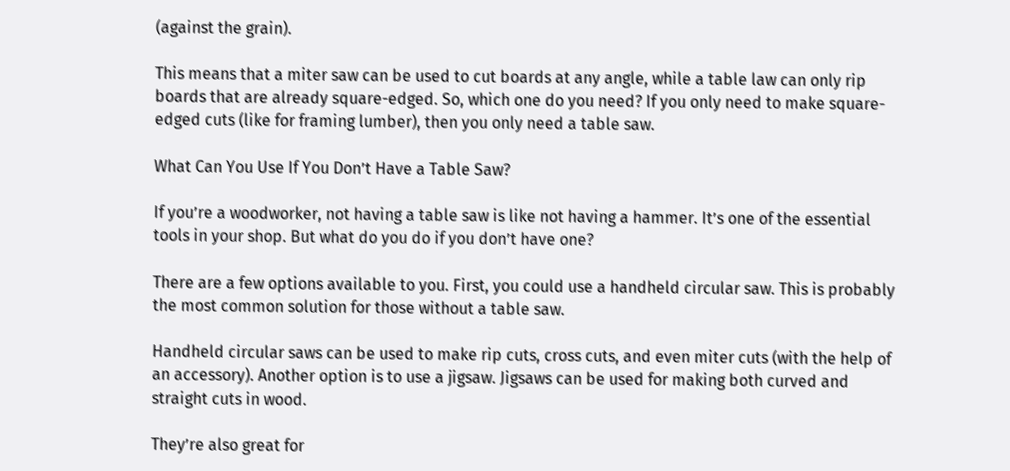(against the grain).

This means that a miter saw can be used to cut boards at any angle, while a table law can only rip boards that are already square-edged. So, which one do you need? If you only need to make square-edged cuts (like for framing lumber), then you only need a table saw.

What Can You Use If You Don’t Have a Table Saw?

If you’re a woodworker, not having a table saw is like not having a hammer. It’s one of the essential tools in your shop. But what do you do if you don’t have one?

There are a few options available to you. First, you could use a handheld circular saw. This is probably the most common solution for those without a table saw.

Handheld circular saws can be used to make rip cuts, cross cuts, and even miter cuts (with the help of an accessory). Another option is to use a jigsaw. Jigsaws can be used for making both curved and straight cuts in wood.

They’re also great for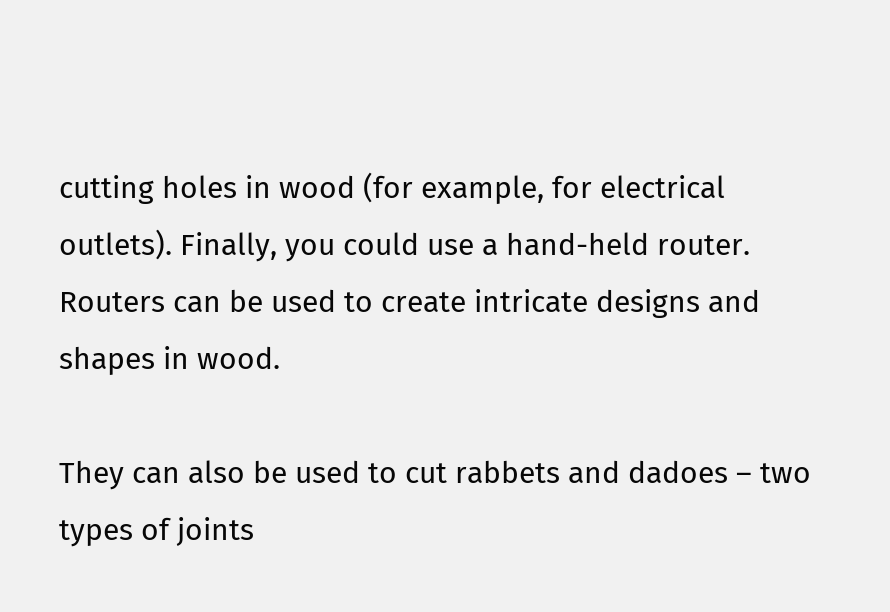cutting holes in wood (for example, for electrical outlets). Finally, you could use a hand-held router. Routers can be used to create intricate designs and shapes in wood.

They can also be used to cut rabbets and dadoes – two types of joints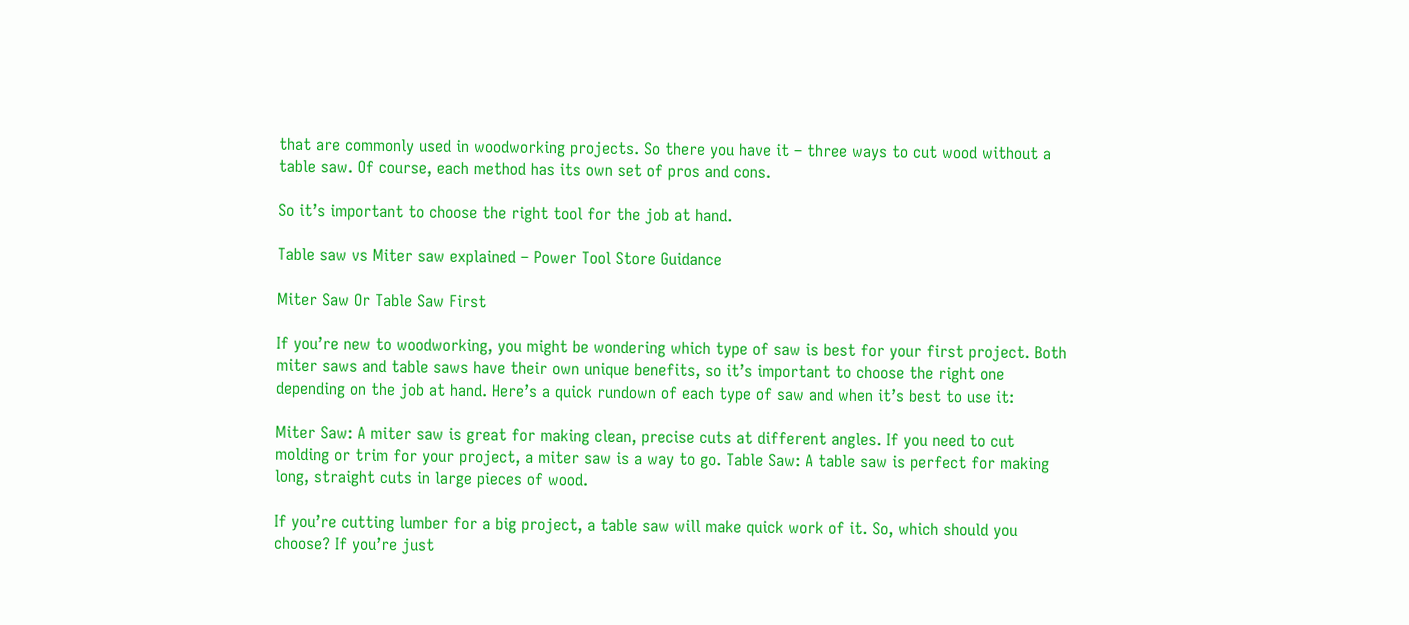that are commonly used in woodworking projects. So there you have it – three ways to cut wood without a table saw. Of course, each method has its own set of pros and cons.

So it’s important to choose the right tool for the job at hand.

Table saw vs Miter saw explained – Power Tool Store Guidance

Miter Saw Or Table Saw First

If you’re new to woodworking, you might be wondering which type of saw is best for your first project. Both miter saws and table saws have their own unique benefits, so it’s important to choose the right one depending on the job at hand. Here’s a quick rundown of each type of saw and when it’s best to use it:

Miter Saw: A miter saw is great for making clean, precise cuts at different angles. If you need to cut molding or trim for your project, a miter saw is a way to go. Table Saw: A table saw is perfect for making long, straight cuts in large pieces of wood.

If you’re cutting lumber for a big project, a table saw will make quick work of it. So, which should you choose? If you’re just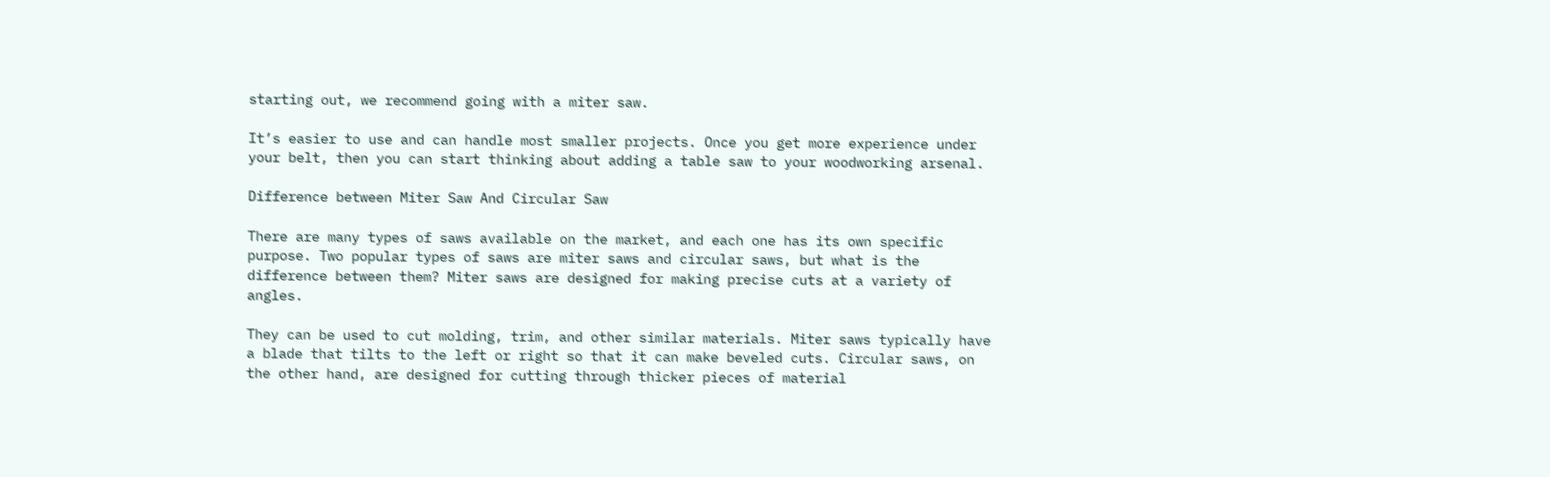starting out, we recommend going with a miter saw.

It’s easier to use and can handle most smaller projects. Once you get more experience under your belt, then you can start thinking about adding a table saw to your woodworking arsenal.

Difference between Miter Saw And Circular Saw

There are many types of saws available on the market, and each one has its own specific purpose. Two popular types of saws are miter saws and circular saws, but what is the difference between them? Miter saws are designed for making precise cuts at a variety of angles.

They can be used to cut molding, trim, and other similar materials. Miter saws typically have a blade that tilts to the left or right so that it can make beveled cuts. Circular saws, on the other hand, are designed for cutting through thicker pieces of material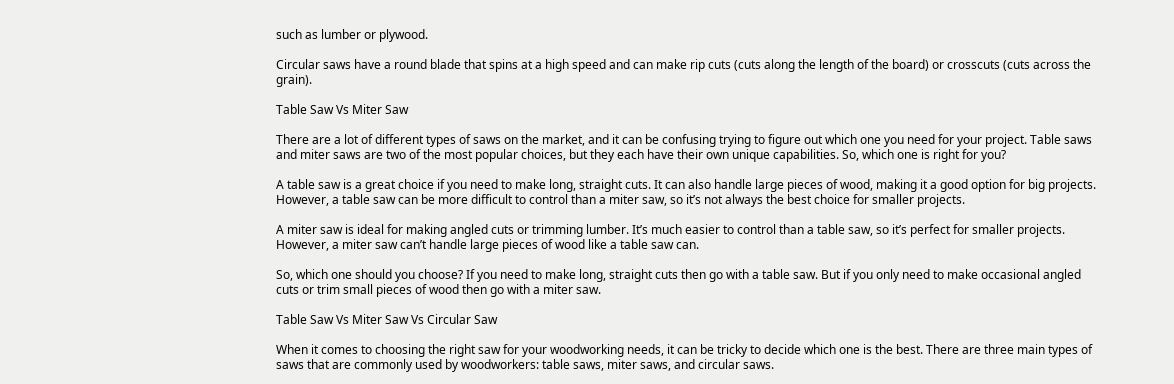such as lumber or plywood.

Circular saws have a round blade that spins at a high speed and can make rip cuts (cuts along the length of the board) or crosscuts (cuts across the grain).

Table Saw Vs Miter Saw

There are a lot of different types of saws on the market, and it can be confusing trying to figure out which one you need for your project. Table saws and miter saws are two of the most popular choices, but they each have their own unique capabilities. So, which one is right for you?

A table saw is a great choice if you need to make long, straight cuts. It can also handle large pieces of wood, making it a good option for big projects. However, a table saw can be more difficult to control than a miter saw, so it’s not always the best choice for smaller projects.

A miter saw is ideal for making angled cuts or trimming lumber. It’s much easier to control than a table saw, so it’s perfect for smaller projects. However, a miter saw can’t handle large pieces of wood like a table saw can.

So, which one should you choose? If you need to make long, straight cuts then go with a table saw. But if you only need to make occasional angled cuts or trim small pieces of wood then go with a miter saw.

Table Saw Vs Miter Saw Vs Circular Saw

When it comes to choosing the right saw for your woodworking needs, it can be tricky to decide which one is the best. There are three main types of saws that are commonly used by woodworkers: table saws, miter saws, and circular saws.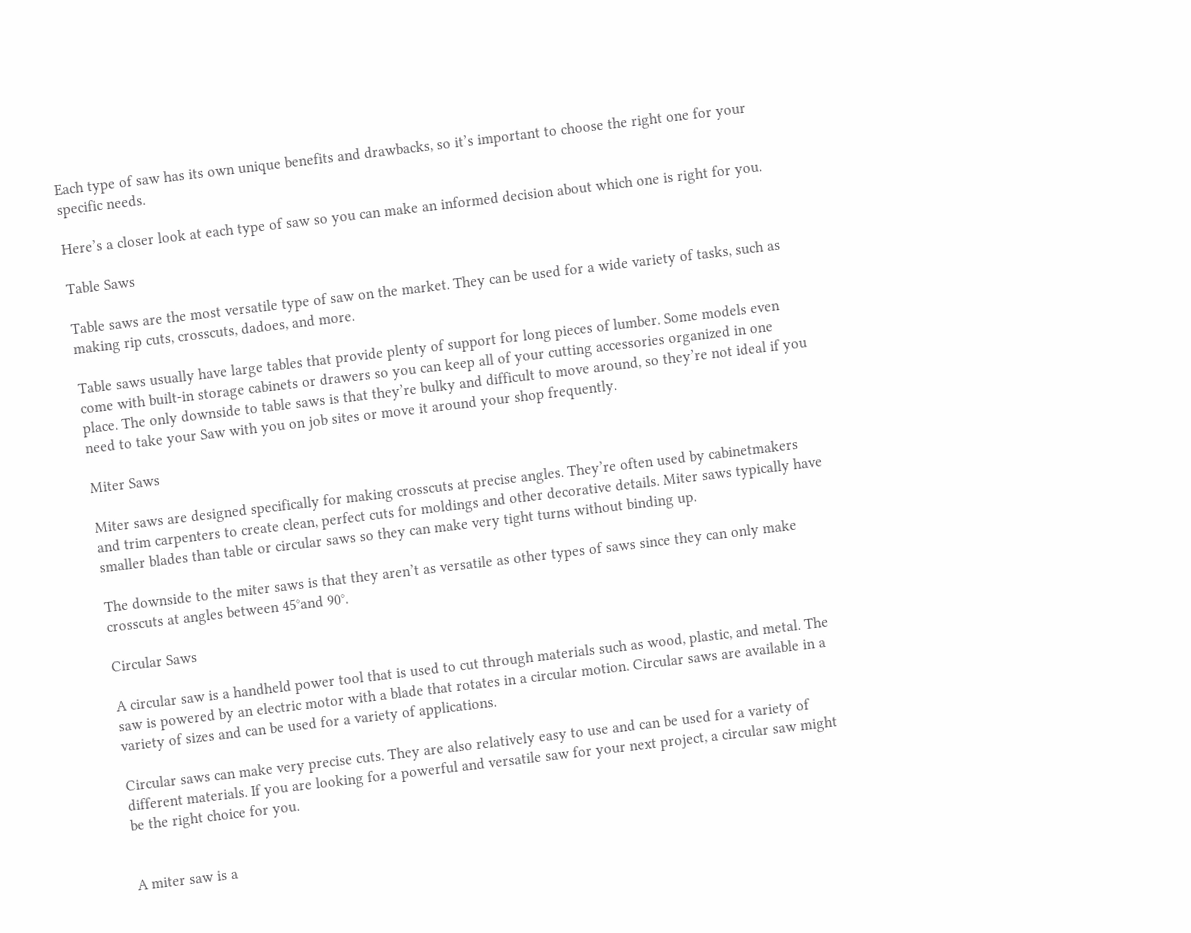Each type of saw has its own unique benefits and drawbacks, so it’s important to choose the right one for your specific needs.

Here’s a closer look at each type of saw so you can make an informed decision about which one is right for you.

Table Saws

Table saws are the most versatile type of saw on the market. They can be used for a wide variety of tasks, such as making rip cuts, crosscuts, dadoes, and more.

Table saws usually have large tables that provide plenty of support for long pieces of lumber. Some models even come with built-in storage cabinets or drawers so you can keep all of your cutting accessories organized in one place. The only downside to table saws is that they’re bulky and difficult to move around, so they’re not ideal if you need to take your Saw with you on job sites or move it around your shop frequently.

Miter Saws

Miter saws are designed specifically for making crosscuts at precise angles. They’re often used by cabinetmakers and trim carpenters to create clean, perfect cuts for moldings and other decorative details. Miter saws typically have smaller blades than table or circular saws so they can make very tight turns without binding up.

The downside to the miter saws is that they aren’t as versatile as other types of saws since they can only make crosscuts at angles between 45°and 90°.

Circular Saws

A circular saw is a handheld power tool that is used to cut through materials such as wood, plastic, and metal. The saw is powered by an electric motor with a blade that rotates in a circular motion. Circular saws are available in a variety of sizes and can be used for a variety of applications.

Circular saws can make very precise cuts. They are also relatively easy to use and can be used for a variety of different materials. If you are looking for a powerful and versatile saw for your next project, a circular saw might be the right choice for you.


A miter saw is a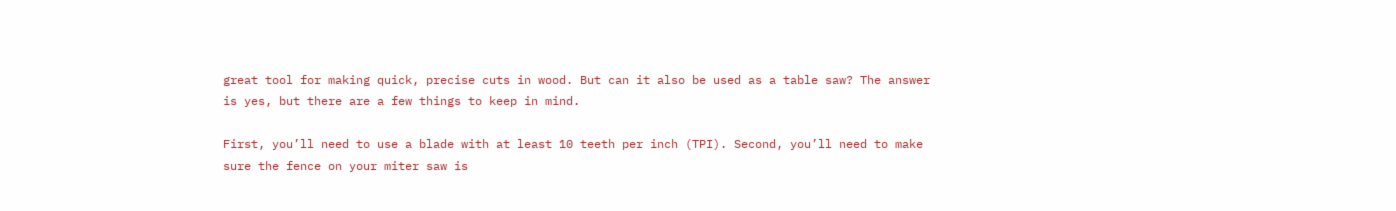great tool for making quick, precise cuts in wood. But can it also be used as a table saw? The answer is yes, but there are a few things to keep in mind.

First, you’ll need to use a blade with at least 10 teeth per inch (TPI). Second, you’ll need to make sure the fence on your miter saw is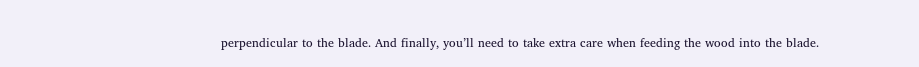perpendicular to the blade. And finally, you’ll need to take extra care when feeding the wood into the blade.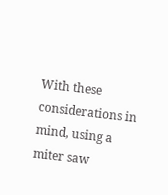With these considerations in mind, using a miter saw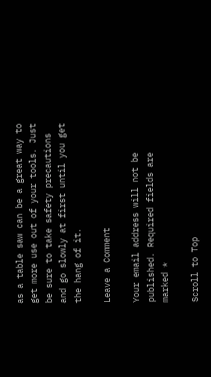as a table saw can be a great way to get more use out of your tools. Just be sure to take safety precautions and go slowly at first until you get the hang of it.

Leave a Comment

Your email address will not be published. Required fields are marked *

Scroll to Top